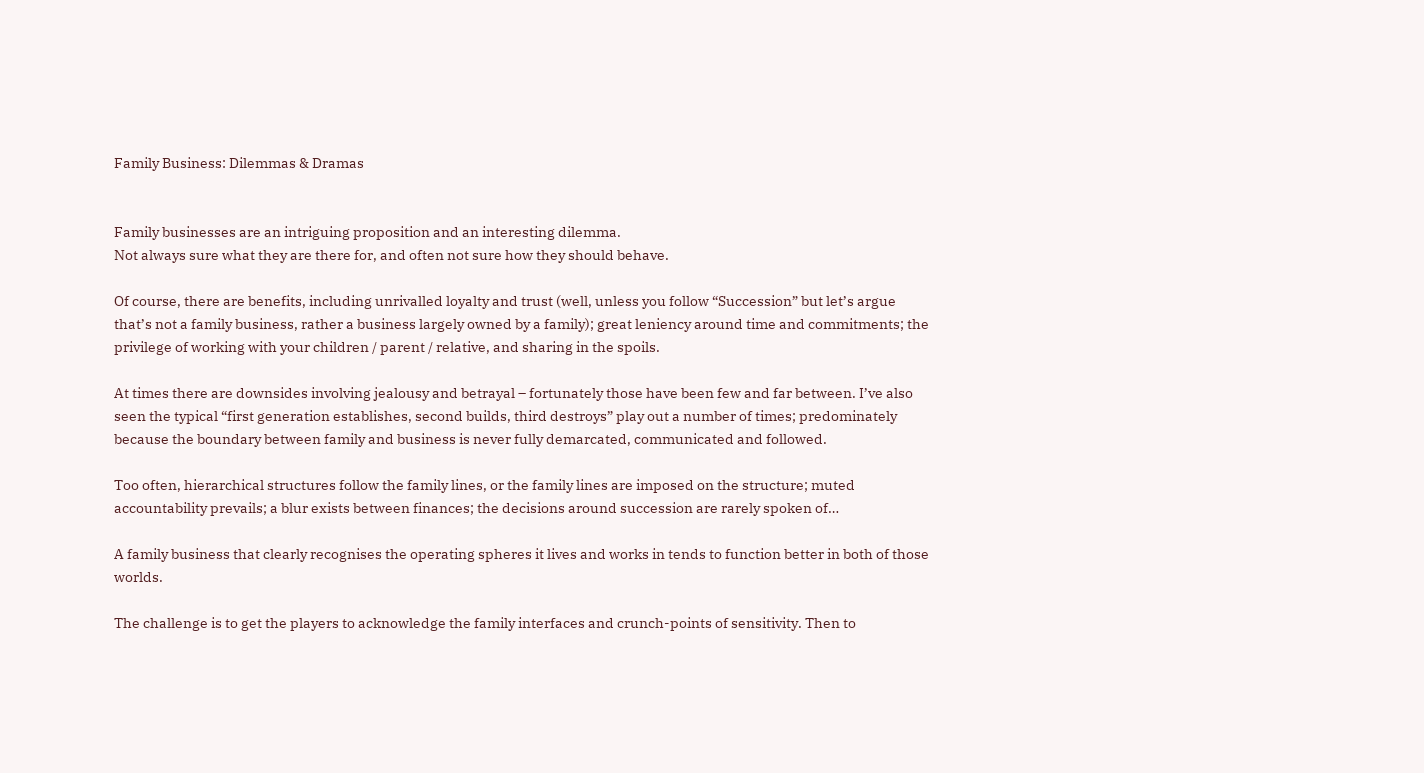Family Business: Dilemmas & Dramas


Family businesses are an intriguing proposition and an interesting dilemma.
Not always sure what they are there for, and often not sure how they should behave.

Of course, there are benefits, including unrivalled loyalty and trust (well, unless you follow “Succession” but let’s argue that’s not a family business, rather a business largely owned by a family); great leniency around time and commitments; the privilege of working with your children / parent / relative, and sharing in the spoils.

At times there are downsides involving jealousy and betrayal – fortunately those have been few and far between. I’ve also seen the typical “first generation establishes, second builds, third destroys” play out a number of times; predominately because the boundary between family and business is never fully demarcated, communicated and followed.

Too often, hierarchical structures follow the family lines, or the family lines are imposed on the structure; muted accountability prevails; a blur exists between finances; the decisions around succession are rarely spoken of…

A family business that clearly recognises the operating spheres it lives and works in tends to function better in both of those worlds.

The challenge is to get the players to acknowledge the family interfaces and crunch-points of sensitivity. Then to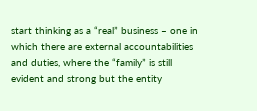start thinking as a “real” business – one in which there are external accountabilities and duties, where the “family” is still evident and strong but the entity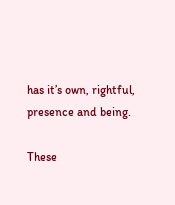has it’s own, rightful, presence and being.

These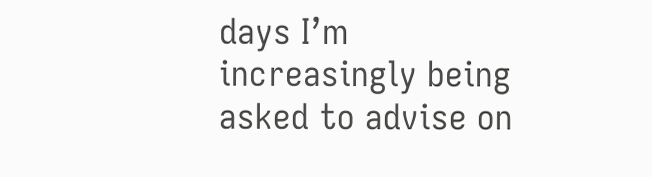days I’m increasingly being asked to advise on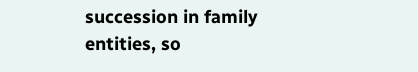succession in family entities, so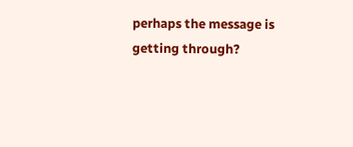perhaps the message is getting through?